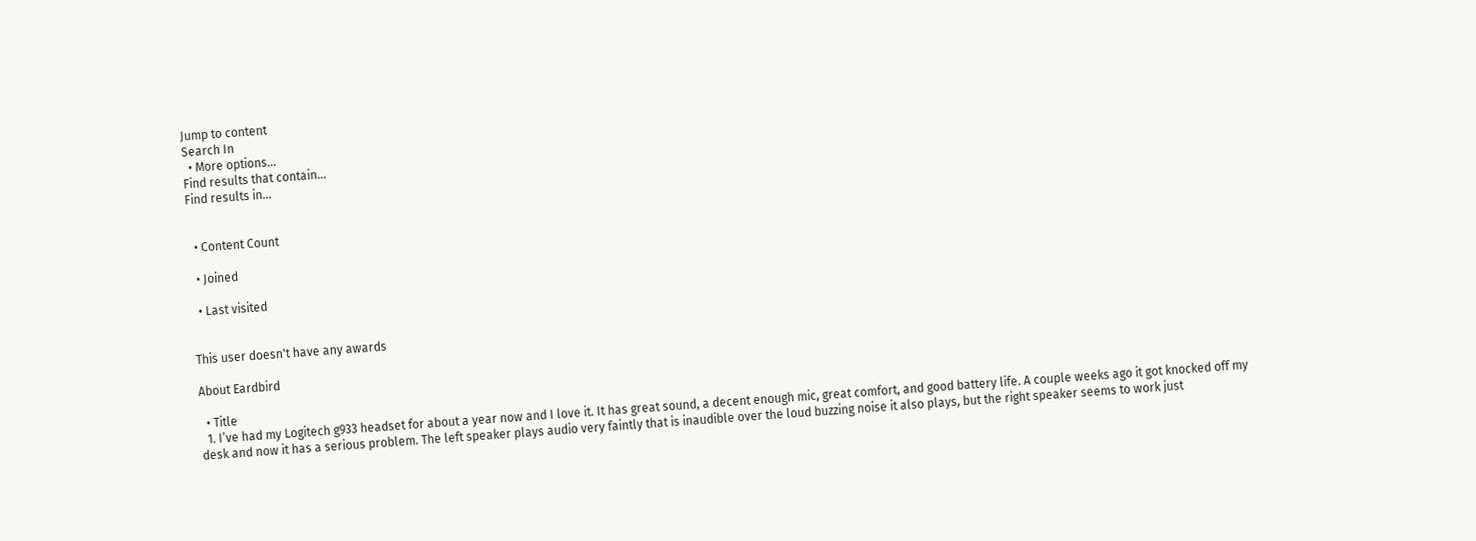Jump to content
Search In
  • More options...
Find results that contain...
Find results in...


  • Content Count

  • Joined

  • Last visited


This user doesn't have any awards

About Eardbird

  • Title
  1. I’ve had my Logitech g933 headset for about a year now and I love it. It has great sound, a decent enough mic, great comfort, and good battery life. A couple weeks ago it got knocked off my desk and now it has a serious problem. The left speaker plays audio very faintly that is inaudible over the loud buzzing noise it also plays, but the right speaker seems to work just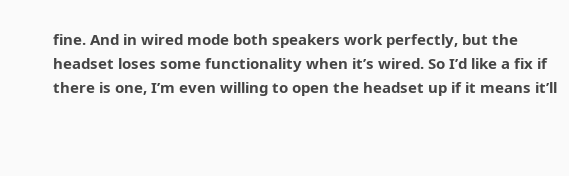fine. And in wired mode both speakers work perfectly, but the headset loses some functionality when it’s wired. So I’d like a fix if there is one, I’m even willing to open the headset up if it means it’ll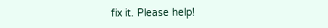fix it. Please help!